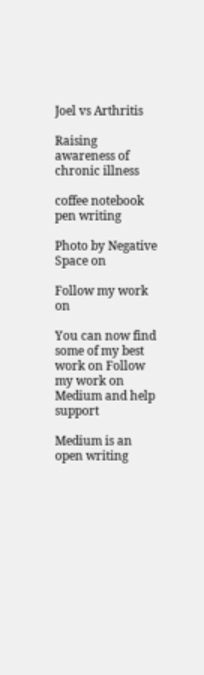Joel vs Arthritis

Raising awareness of chronic illness

coffee notebook pen writing

Photo by Negative Space on

Follow my work on

You can now find some of my best work on Follow my work on Medium and help support

Medium is an open writing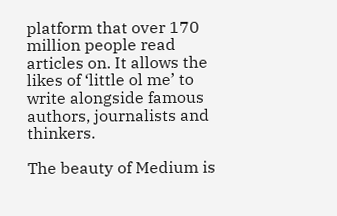platform that over 170 million people read articles on. It allows the likes of ‘little ol me’ to write alongside famous authors, journalists and thinkers.

The beauty of Medium is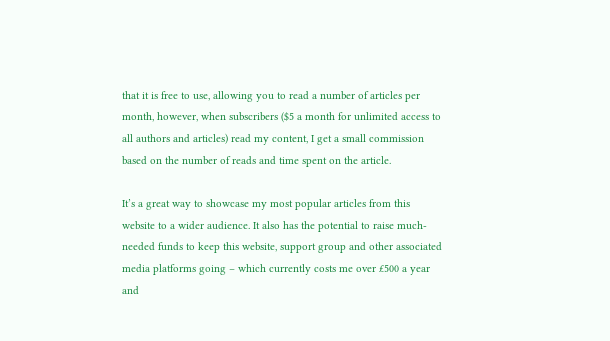that it is free to use, allowing you to read a number of articles per month, however, when subscribers ($5 a month for unlimited access to all authors and articles) read my content, I get a small commission based on the number of reads and time spent on the article.

It’s a great way to showcase my most popular articles from this website to a wider audience. It also has the potential to raise much-needed funds to keep this website, support group and other associated media platforms going – which currently costs me over £500 a year and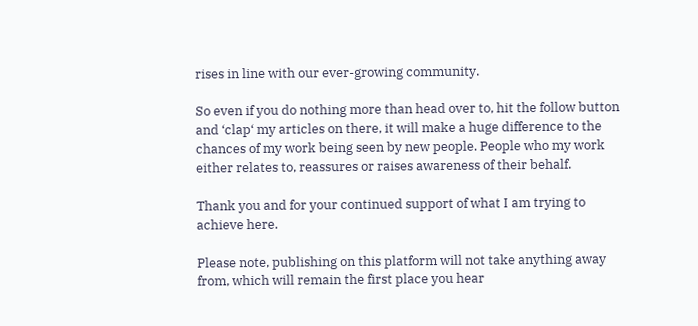rises in line with our ever-growing community.

So even if you do nothing more than head over to, hit the follow button and ‘clap‘ my articles on there, it will make a huge difference to the chances of my work being seen by new people. People who my work either relates to, reassures or raises awareness of their behalf.

Thank you and for your continued support of what I am trying to achieve here.

Please note, publishing on this platform will not take anything away from, which will remain the first place you hear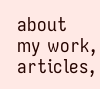about my work, articles,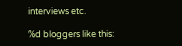interviews etc.

%d bloggers like this: